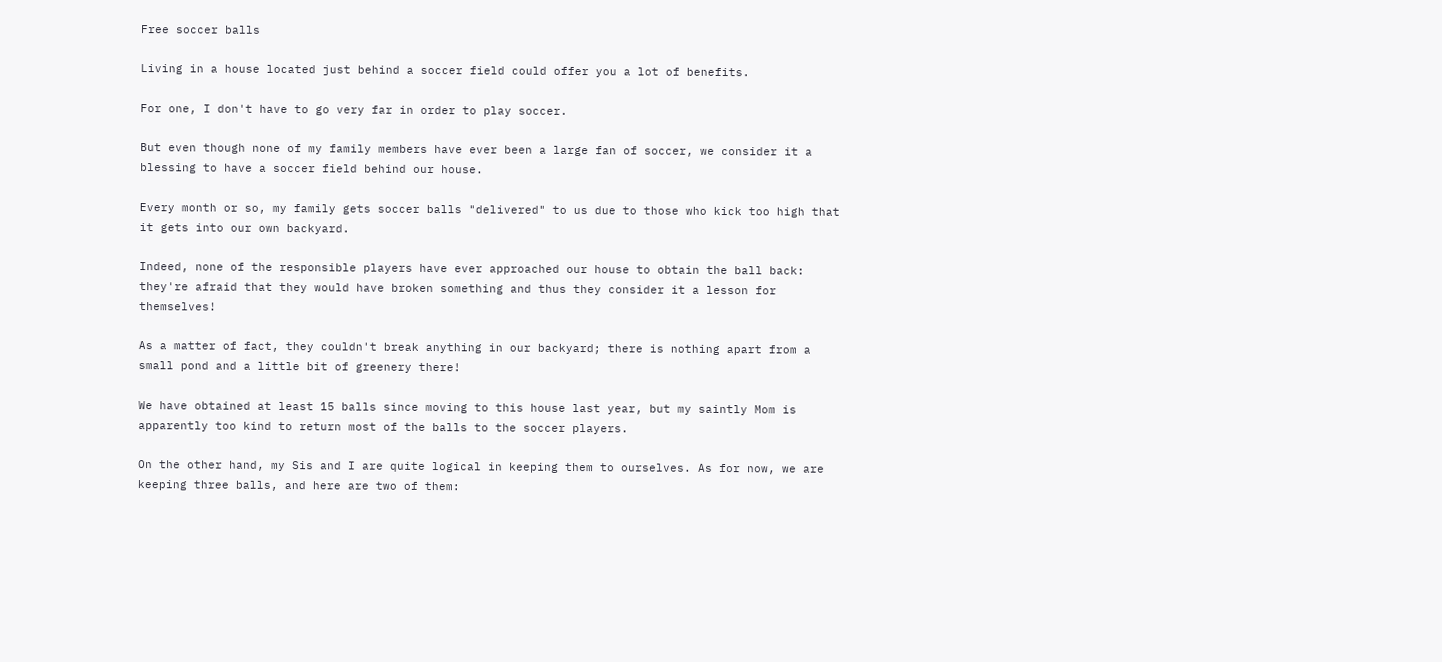Free soccer balls

Living in a house located just behind a soccer field could offer you a lot of benefits.

For one, I don't have to go very far in order to play soccer.

But even though none of my family members have ever been a large fan of soccer, we consider it a blessing to have a soccer field behind our house.

Every month or so, my family gets soccer balls "delivered" to us due to those who kick too high that it gets into our own backyard.

Indeed, none of the responsible players have ever approached our house to obtain the ball back: they're afraid that they would have broken something and thus they consider it a lesson for themselves!

As a matter of fact, they couldn't break anything in our backyard; there is nothing apart from a small pond and a little bit of greenery there!

We have obtained at least 15 balls since moving to this house last year, but my saintly Mom is apparently too kind to return most of the balls to the soccer players.

On the other hand, my Sis and I are quite logical in keeping them to ourselves. As for now, we are keeping three balls, and here are two of them: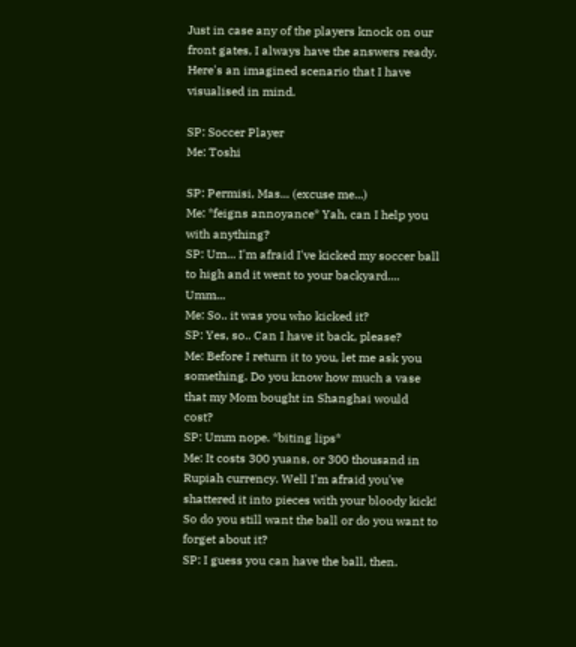Just in case any of the players knock on our front gates, I always have the answers ready. Here's an imagined scenario that I have visualised in mind.

SP: Soccer Player
Me: Toshi

SP: Permisi, Mas... (excuse me...)
Me: *feigns annoyance* Yah, can I help you with anything?
SP: Um... I'm afraid I've kicked my soccer ball to high and it went to your backyard.... Umm...
Me: So.. it was you who kicked it?
SP: Yes, so.. Can I have it back, please?
Me: Before I return it to you, let me ask you something. Do you know how much a vase that my Mom bought in Shanghai would cost?
SP: Umm nope. *biting lips*
Me: It costs 300 yuans, or 300 thousand in Rupiah currency. Well I'm afraid you've shattered it into pieces with your bloody kick! So do you still want the ball or do you want to forget about it?
SP: I guess you can have the ball, then.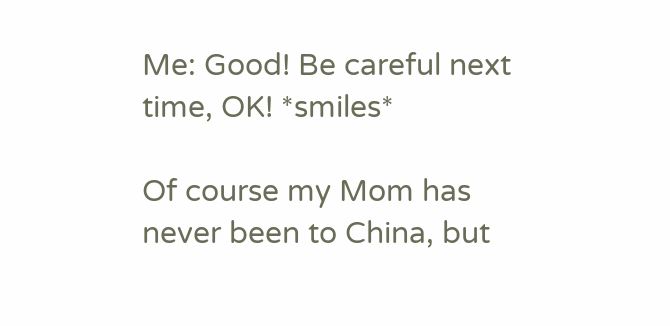Me: Good! Be careful next time, OK! *smiles*

Of course my Mom has never been to China, but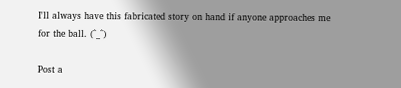I'll always have this fabricated story on hand if anyone approaches me for the ball. (^_^)

Post a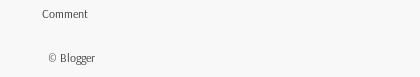Comment

  © Blogger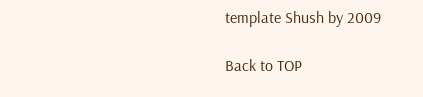template Shush by 2009

Back to TOP